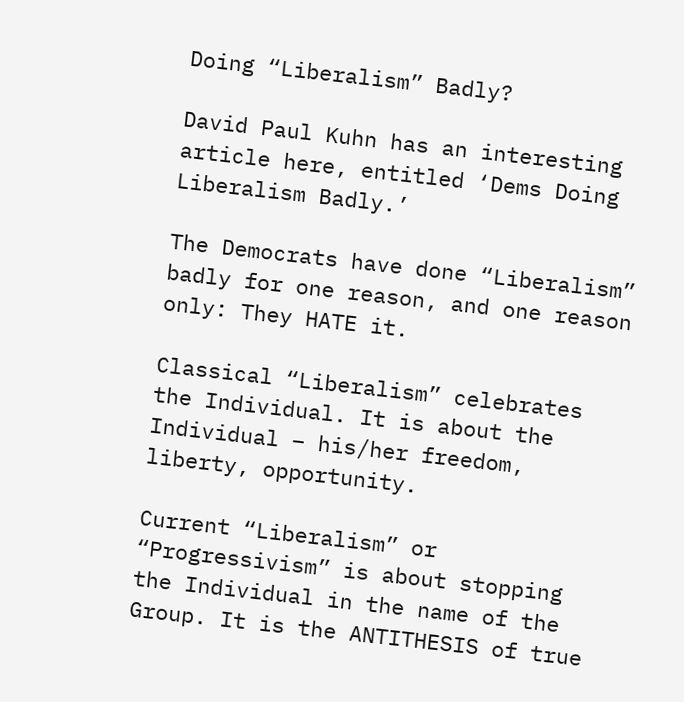Doing “Liberalism” Badly?

David Paul Kuhn has an interesting article here, entitled ‘Dems Doing Liberalism Badly.’

The Democrats have done “Liberalism” badly for one reason, and one reason only: They HATE it.

Classical “Liberalism” celebrates the Individual. It is about the Individual – his/her freedom, liberty, opportunity.

Current “Liberalism” or “Progressivism” is about stopping the Individual in the name of the Group. It is the ANTITHESIS of true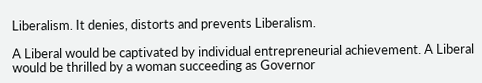Liberalism. It denies, distorts and prevents Liberalism.

A Liberal would be captivated by individual entrepreneurial achievement. A Liberal would be thrilled by a woman succeeding as Governor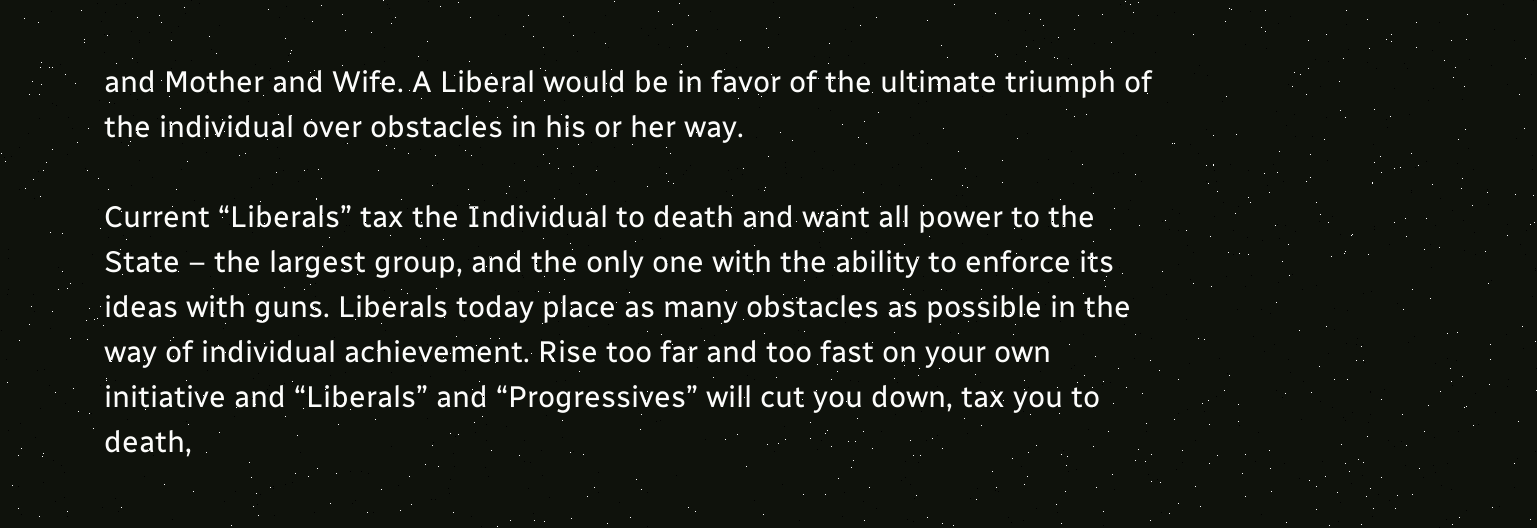and Mother and Wife. A Liberal would be in favor of the ultimate triumph of the individual over obstacles in his or her way.

Current “Liberals” tax the Individual to death and want all power to the State – the largest group, and the only one with the ability to enforce its ideas with guns. Liberals today place as many obstacles as possible in the way of individual achievement. Rise too far and too fast on your own initiative and “Liberals” and “Progressives” will cut you down, tax you to death,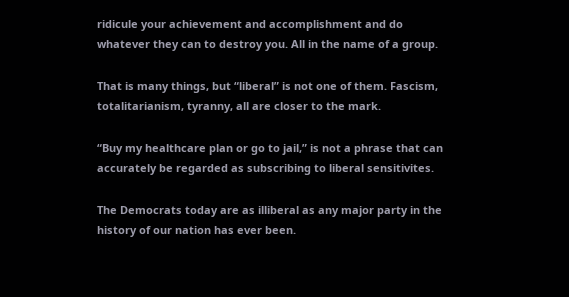ridicule your achievement and accomplishment and do whatever they can to destroy you. All in the name of a group.

That is many things, but “liberal” is not one of them. Fascism, totalitarianism, tyranny, all are closer to the mark.

“Buy my healthcare plan or go to jail,” is not a phrase that can accurately be regarded as subscribing to liberal sensitivites.

The Democrats today are as illiberal as any major party in the history of our nation has ever been.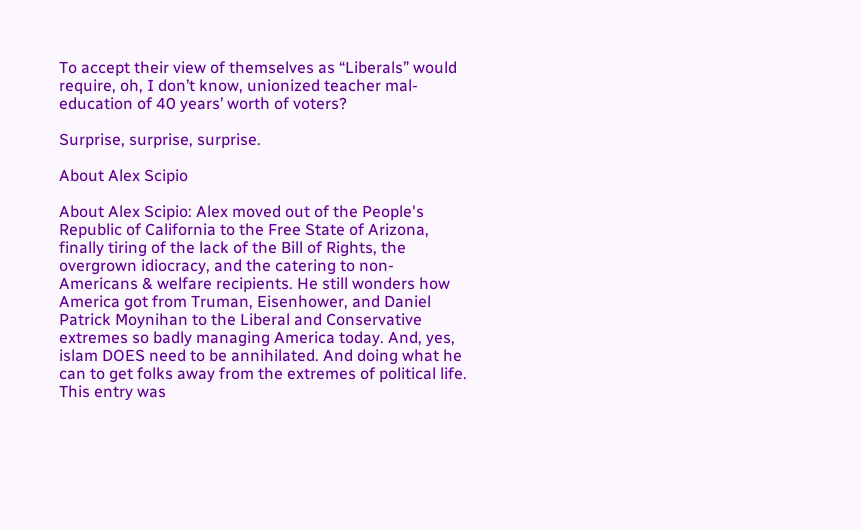To accept their view of themselves as “Liberals” would require, oh, I don’t know, unionized teacher mal-education of 40 years’ worth of voters?

Surprise, surprise, surprise.

About Alex Scipio

About Alex Scipio: Alex moved out of the People's Republic of California to the Free State of Arizona, finally tiring of the lack of the Bill of Rights, the overgrown idiocracy, and the catering to non-Americans & welfare recipients. He still wonders how America got from Truman, Eisenhower, and Daniel Patrick Moynihan to the Liberal and Conservative extremes so badly managing America today. And, yes, islam DOES need to be annihilated. And doing what he can to get folks away from the extremes of political life.
This entry was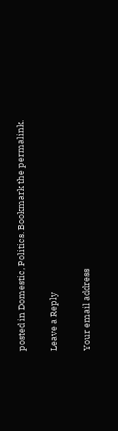posted in Domestic, Politics. Bookmark the permalink.

Leave a Reply

Your email address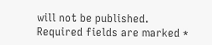will not be published. Required fields are marked *